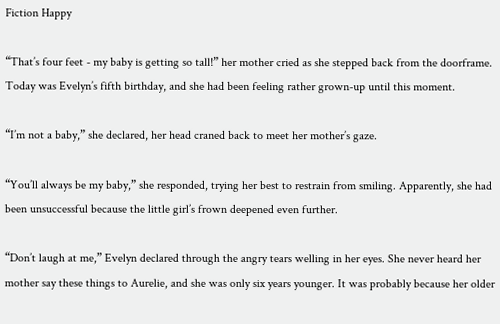Fiction Happy

“That’s four feet - my baby is getting so tall!” her mother cried as she stepped back from the doorframe. Today was Evelyn’s fifth birthday, and she had been feeling rather grown-up until this moment.

“I’m not a baby,” she declared, her head craned back to meet her mother’s gaze.

“You’ll always be my baby,” she responded, trying her best to restrain from smiling. Apparently, she had been unsuccessful because the little girl’s frown deepened even further.

“Don’t laugh at me,” Evelyn declared through the angry tears welling in her eyes. She never heard her mother say these things to Aurelie, and she was only six years younger. It was probably because her older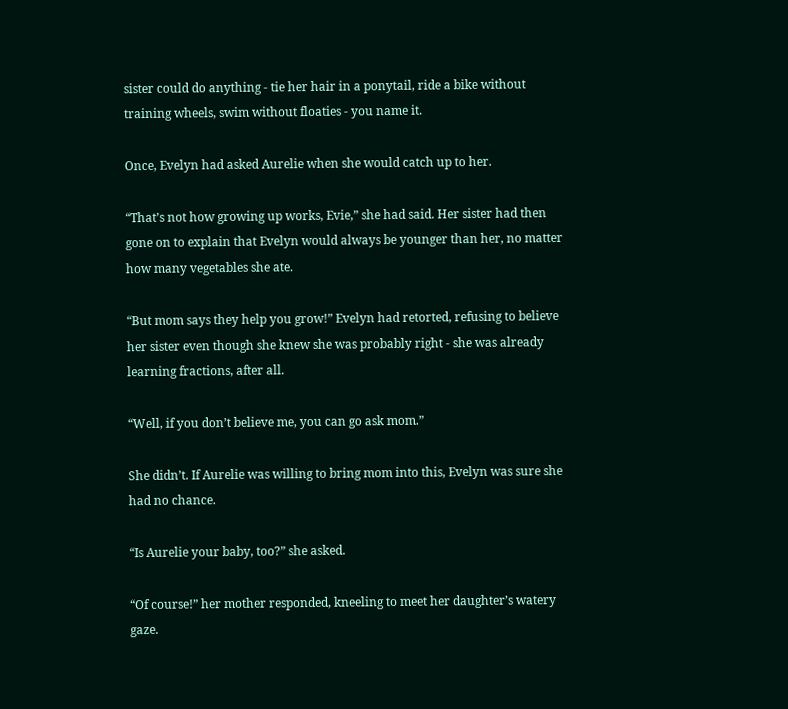sister could do anything - tie her hair in a ponytail, ride a bike without training wheels, swim without floaties - you name it.

Once, Evelyn had asked Aurelie when she would catch up to her.

“That’s not how growing up works, Evie,” she had said. Her sister had then gone on to explain that Evelyn would always be younger than her, no matter how many vegetables she ate.

“But mom says they help you grow!” Evelyn had retorted, refusing to believe her sister even though she knew she was probably right - she was already learning fractions, after all.

“Well, if you don’t believe me, you can go ask mom.”

She didn’t. If Aurelie was willing to bring mom into this, Evelyn was sure she had no chance.

“Is Aurelie your baby, too?” she asked.

“Of course!” her mother responded, kneeling to meet her daughter’s watery gaze.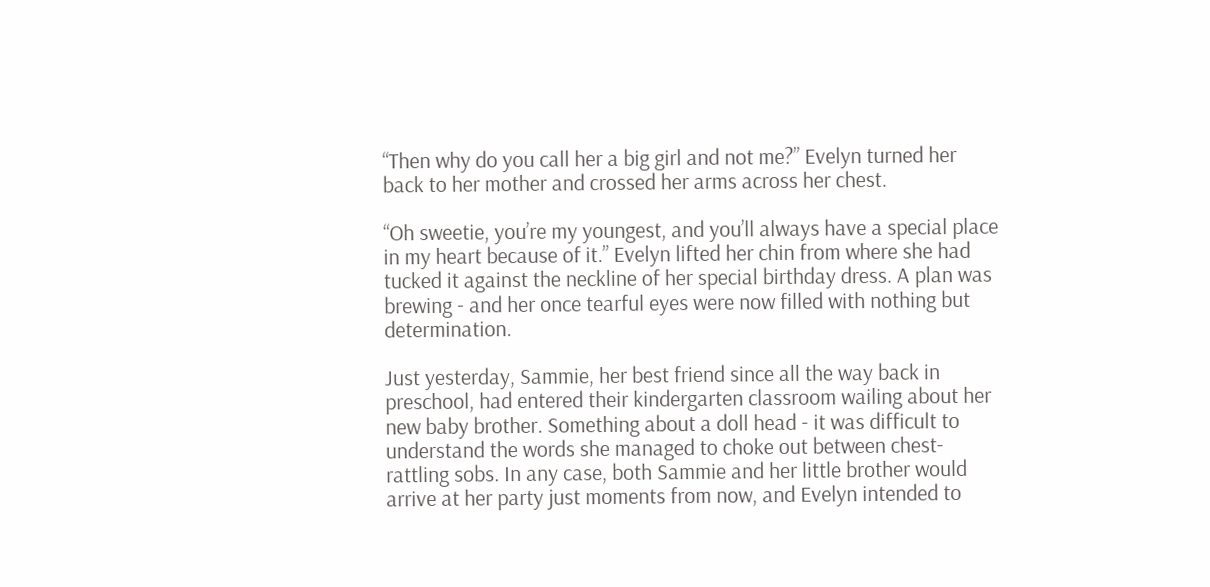“Then why do you call her a big girl and not me?” Evelyn turned her back to her mother and crossed her arms across her chest.

“Oh sweetie, you’re my youngest, and you’ll always have a special place in my heart because of it.” Evelyn lifted her chin from where she had tucked it against the neckline of her special birthday dress. A plan was brewing - and her once tearful eyes were now filled with nothing but determination.

Just yesterday, Sammie, her best friend since all the way back in preschool, had entered their kindergarten classroom wailing about her new baby brother. Something about a doll head - it was difficult to understand the words she managed to choke out between chest-rattling sobs. In any case, both Sammie and her little brother would arrive at her party just moments from now, and Evelyn intended to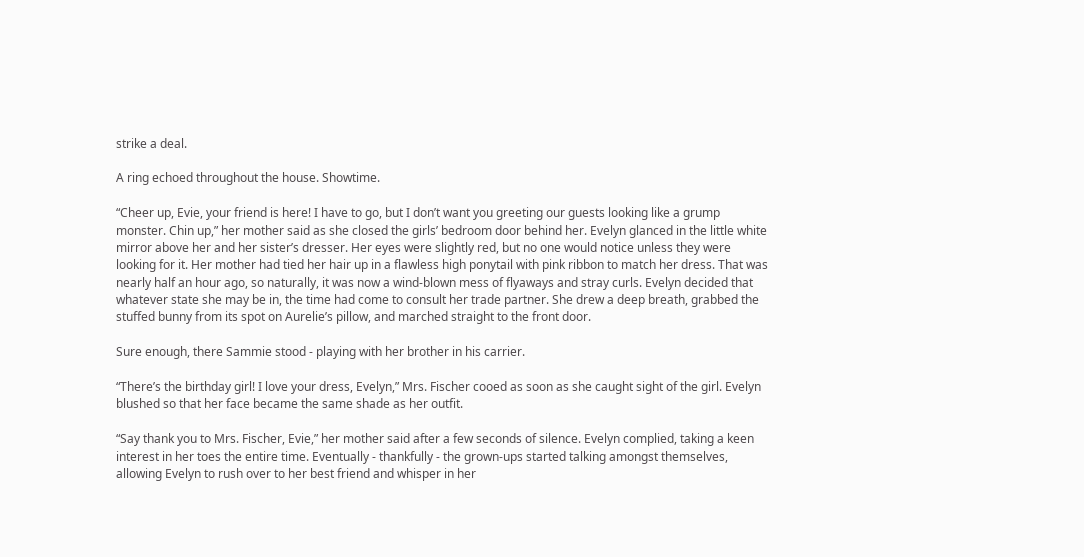strike a deal.

A ring echoed throughout the house. Showtime.

“Cheer up, Evie, your friend is here! I have to go, but I don’t want you greeting our guests looking like a grump monster. Chin up,” her mother said as she closed the girls’ bedroom door behind her. Evelyn glanced in the little white mirror above her and her sister’s dresser. Her eyes were slightly red, but no one would notice unless they were looking for it. Her mother had tied her hair up in a flawless high ponytail with pink ribbon to match her dress. That was nearly half an hour ago, so naturally, it was now a wind-blown mess of flyaways and stray curls. Evelyn decided that whatever state she may be in, the time had come to consult her trade partner. She drew a deep breath, grabbed the stuffed bunny from its spot on Aurelie’s pillow, and marched straight to the front door.

Sure enough, there Sammie stood - playing with her brother in his carrier.

“There’s the birthday girl! I love your dress, Evelyn,” Mrs. Fischer cooed as soon as she caught sight of the girl. Evelyn blushed so that her face became the same shade as her outfit.

“Say thank you to Mrs. Fischer, Evie,” her mother said after a few seconds of silence. Evelyn complied, taking a keen interest in her toes the entire time. Eventually - thankfully - the grown-ups started talking amongst themselves, allowing Evelyn to rush over to her best friend and whisper in her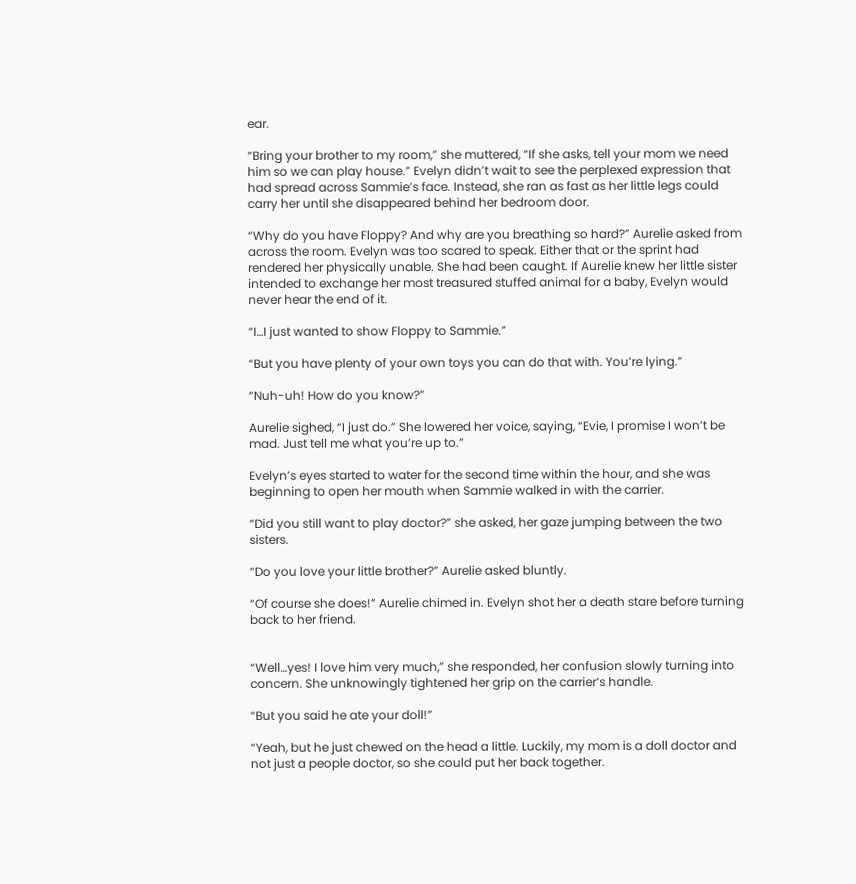ear.

“Bring your brother to my room,” she muttered, “If she asks, tell your mom we need him so we can play house.” Evelyn didn’t wait to see the perplexed expression that had spread across Sammie’s face. Instead, she ran as fast as her little legs could carry her until she disappeared behind her bedroom door.

“Why do you have Floppy? And why are you breathing so hard?” Aurelie asked from across the room. Evelyn was too scared to speak. Either that or the sprint had rendered her physically unable. She had been caught. If Aurelie knew her little sister intended to exchange her most treasured stuffed animal for a baby, Evelyn would never hear the end of it.

“I…I just wanted to show Floppy to Sammie.”

“But you have plenty of your own toys you can do that with. You’re lying.”

“Nuh-uh! How do you know?”

Aurelie sighed, “I just do.” She lowered her voice, saying, “Evie, I promise I won’t be mad. Just tell me what you’re up to.”

Evelyn’s eyes started to water for the second time within the hour, and she was beginning to open her mouth when Sammie walked in with the carrier.

“Did you still want to play doctor?” she asked, her gaze jumping between the two sisters.

“Do you love your little brother?” Aurelie asked bluntly.

“Of course she does!” Aurelie chimed in. Evelyn shot her a death stare before turning back to her friend.


“Well…yes! I love him very much,” she responded, her confusion slowly turning into concern. She unknowingly tightened her grip on the carrier’s handle.

“But you said he ate your doll!”

“Yeah, but he just chewed on the head a little. Luckily, my mom is a doll doctor and not just a people doctor, so she could put her back together.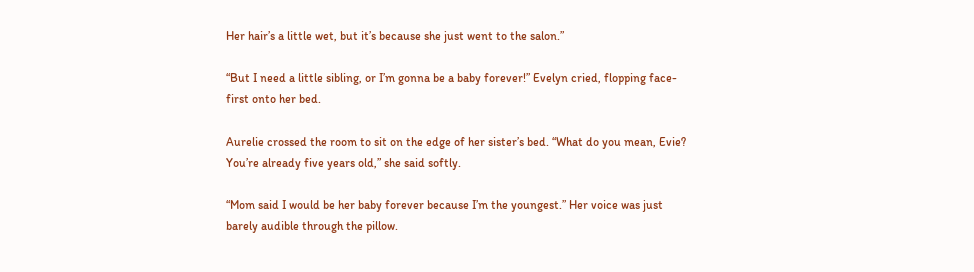Her hair’s a little wet, but it’s because she just went to the salon.”

“But I need a little sibling, or I’m gonna be a baby forever!” Evelyn cried, flopping face-first onto her bed.

Aurelie crossed the room to sit on the edge of her sister’s bed. “What do you mean, Evie? You’re already five years old,” she said softly.

“Mom said I would be her baby forever because I’m the youngest.” Her voice was just barely audible through the pillow.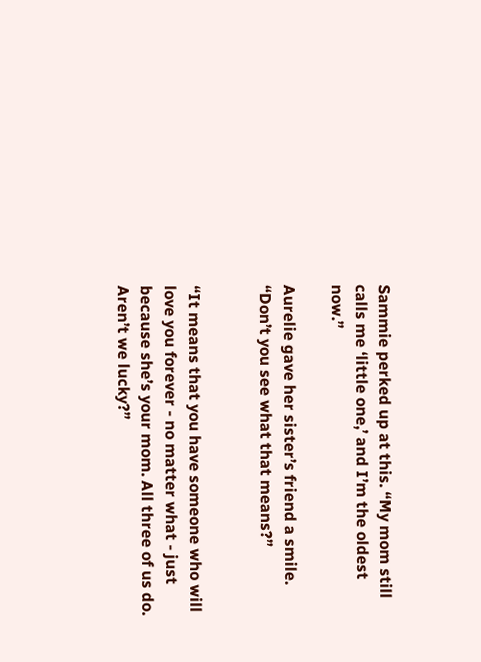Sammie perked up at this. “My mom still calls me ‘little one,’ and I’m the oldest now.”

Aurelie gave her sister’s friend a smile. “Don’t you see what that means?”


“It means that you have someone who will love you forever - no matter what - just because she’s your mom. All three of us do. Aren’t we lucky?”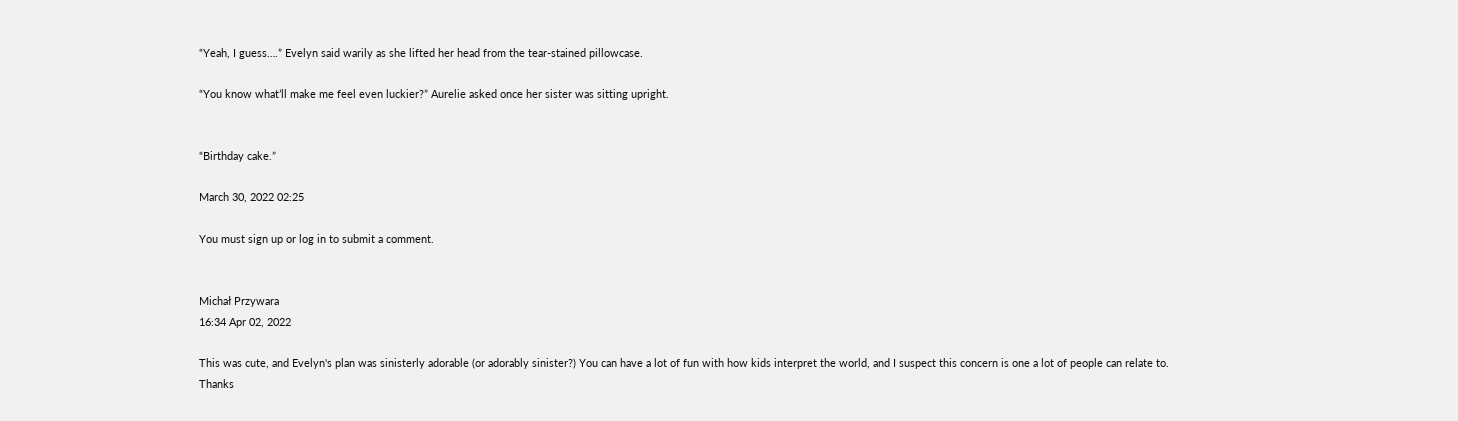“Yeah, I guess….” Evelyn said warily as she lifted her head from the tear-stained pillowcase.

“You know what’ll make me feel even luckier?” Aurelie asked once her sister was sitting upright.


“Birthday cake.”

March 30, 2022 02:25

You must sign up or log in to submit a comment.


Michał Przywara
16:34 Apr 02, 2022

This was cute, and Evelyn's plan was sinisterly adorable (or adorably sinister?) You can have a lot of fun with how kids interpret the world, and I suspect this concern is one a lot of people can relate to. Thanks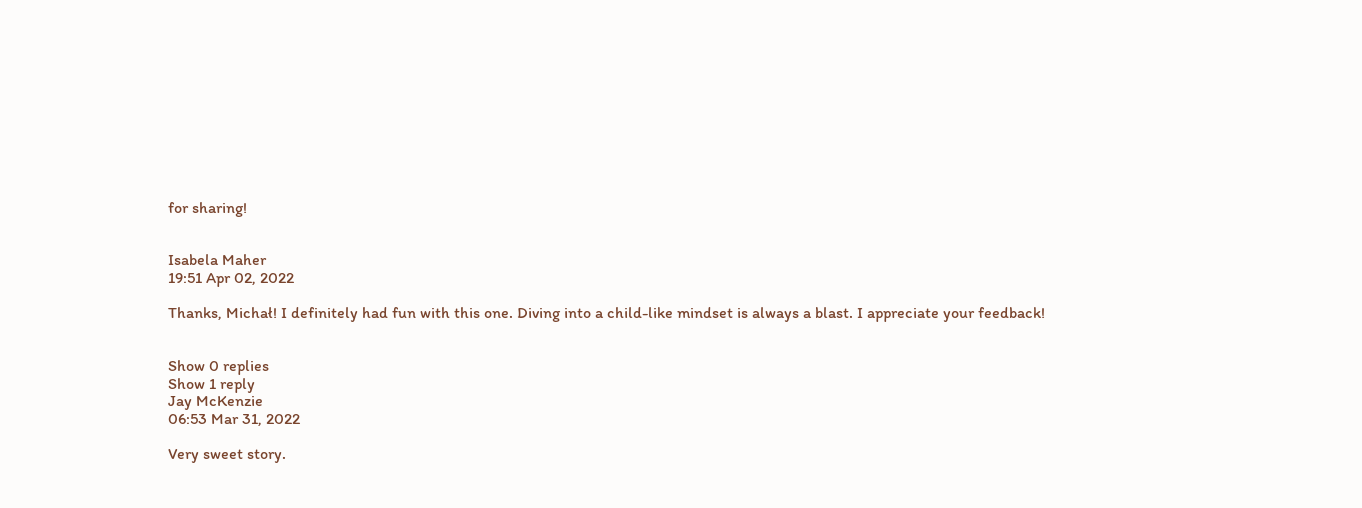for sharing!


Isabela Maher
19:51 Apr 02, 2022

Thanks, Michał! I definitely had fun with this one. Diving into a child-like mindset is always a blast. I appreciate your feedback!


Show 0 replies
Show 1 reply
Jay McKenzie
06:53 Mar 31, 2022

Very sweet story.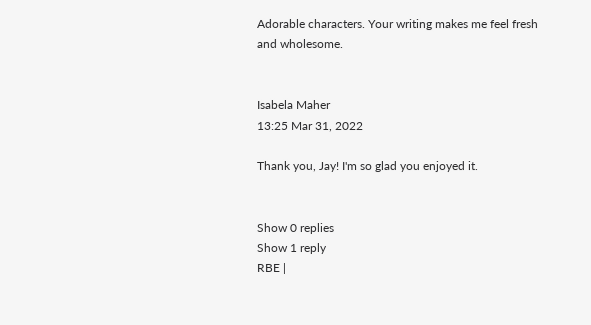Adorable characters. Your writing makes me feel fresh and wholesome.


Isabela Maher
13:25 Mar 31, 2022

Thank you, Jay! I'm so glad you enjoyed it.


Show 0 replies
Show 1 reply
RBE |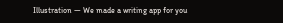Illustration — We made a writing app for you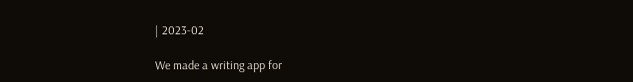| 2023-02

We made a writing app for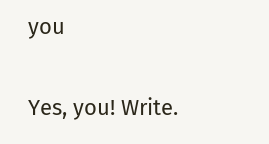you

Yes, you! Write.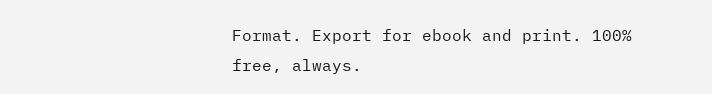Format. Export for ebook and print. 100% free, always.